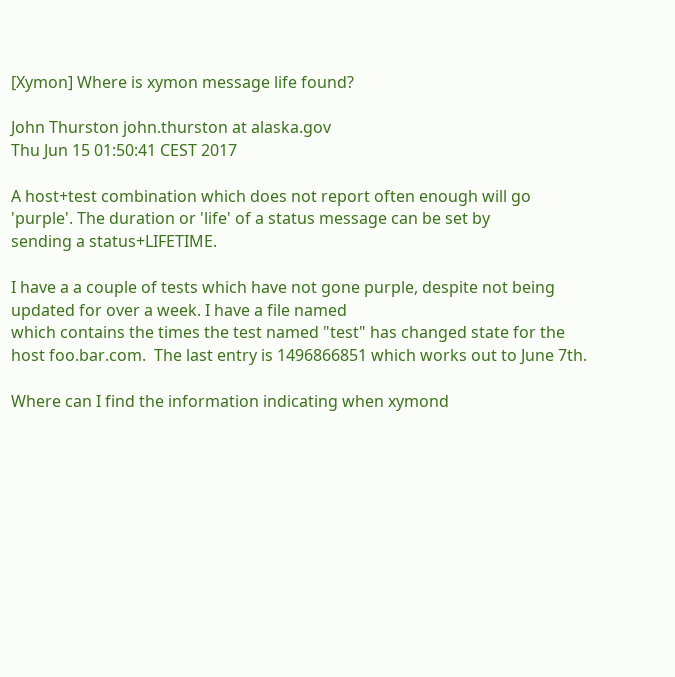[Xymon] Where is xymon message life found?

John Thurston john.thurston at alaska.gov
Thu Jun 15 01:50:41 CEST 2017

A host+test combination which does not report often enough will go
'purple'. The duration or 'life' of a status message can be set by
sending a status+LIFETIME.

I have a a couple of tests which have not gone purple, despite not being
updated for over a week. I have a file named
which contains the times the test named "test" has changed state for the
host foo.bar.com.  The last entry is 1496866851 which works out to June 7th.

Where can I find the information indicating when xymond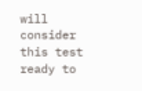will consider
this test ready to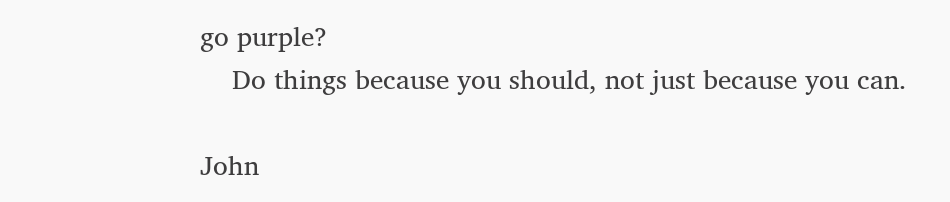go purple?
    Do things because you should, not just because you can.

John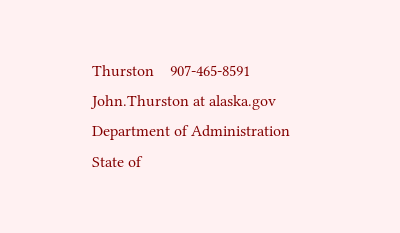Thurston    907-465-8591
John.Thurston at alaska.gov
Department of Administration
State of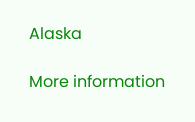Alaska

More information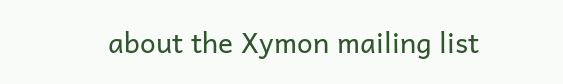about the Xymon mailing list